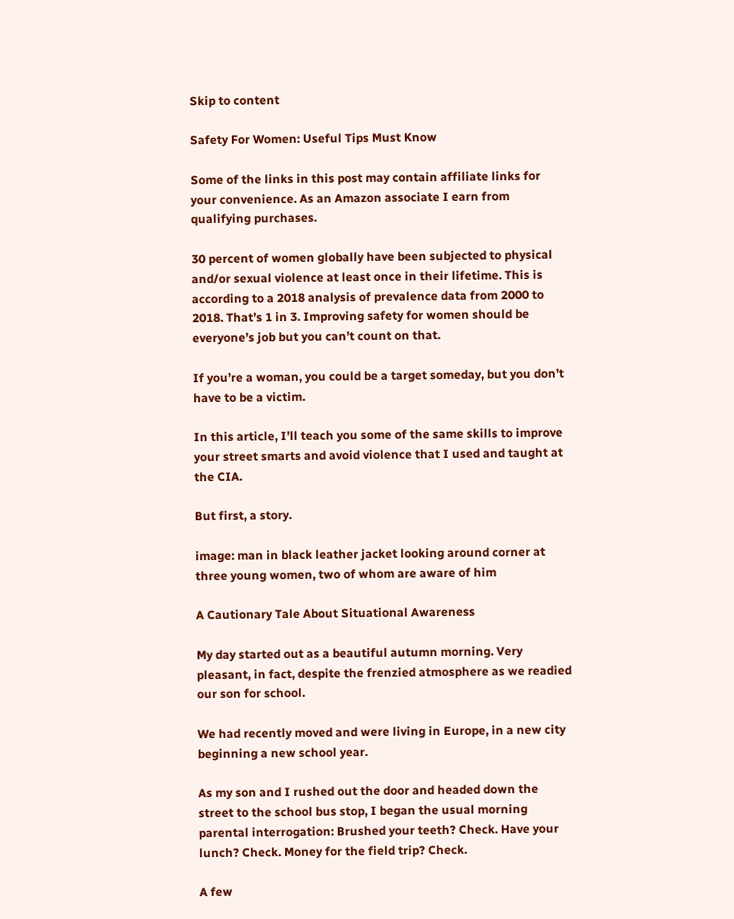Skip to content

Safety For Women: Useful Tips Must Know

Some of the links in this post may contain affiliate links for your convenience. As an Amazon associate I earn from qualifying purchases.

30 percent of women globally have been subjected to physical and/or sexual violence at least once in their lifetime. This is according to a 2018 analysis of prevalence data from 2000 to 2018. That’s 1 in 3. Improving safety for women should be everyone’s job but you can’t count on that.

If you’re a woman, you could be a target someday, but you don’t have to be a victim.

In this article, I’ll teach you some of the same skills to improve your street smarts and avoid violence that I used and taught at the CIA.

But first, a story.

image: man in black leather jacket looking around corner at three young women, two of whom are aware of him

A Cautionary Tale About Situational Awareness

My day started out as a beautiful autumn morning. Very pleasant, in fact, despite the frenzied atmosphere as we readied our son for school.

We had recently moved and were living in Europe, in a new city beginning a new school year.

As my son and I rushed out the door and headed down the street to the school bus stop, I began the usual morning parental interrogation: Brushed your teeth? Check. Have your lunch? Check. Money for the field trip? Check.

A few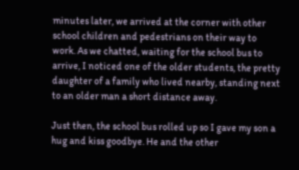minutes later, we arrived at the corner with other school children and pedestrians on their way to work. As we chatted, waiting for the school bus to arrive, I noticed one of the older students, the pretty daughter of a family who lived nearby, standing next to an older man a short distance away.

Just then, the school bus rolled up so I gave my son a hug and kiss goodbye. He and the other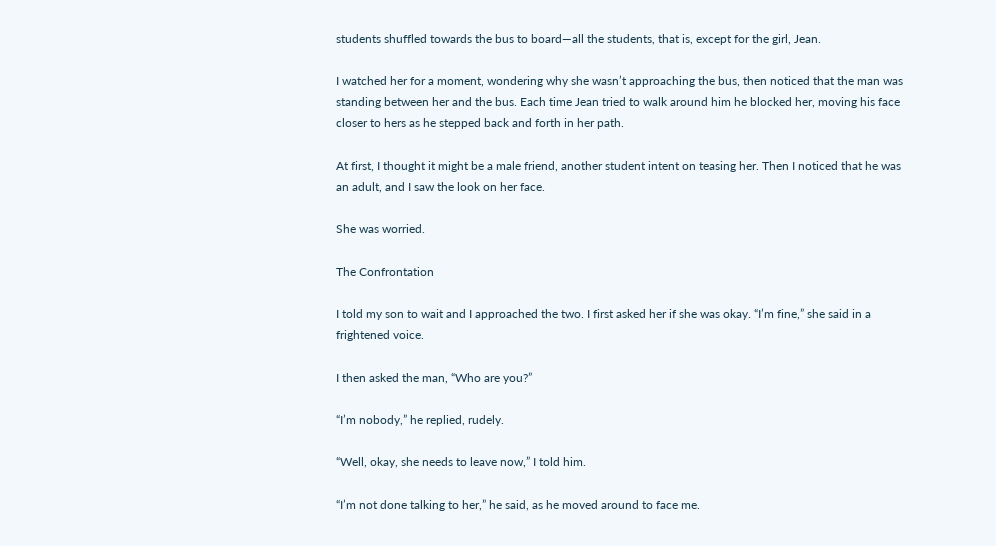students shuffled towards the bus to board—all the students, that is, except for the girl, Jean.

I watched her for a moment, wondering why she wasn’t approaching the bus, then noticed that the man was standing between her and the bus. Each time Jean tried to walk around him he blocked her, moving his face closer to hers as he stepped back and forth in her path.

At first, I thought it might be a male friend, another student intent on teasing her. Then I noticed that he was an adult, and I saw the look on her face.

She was worried.

The Confrontation

I told my son to wait and I approached the two. I first asked her if she was okay. “I’m fine,” she said in a frightened voice.

I then asked the man, “Who are you?”

“I’m nobody,” he replied, rudely.

“Well, okay, she needs to leave now,” I told him.

“I’m not done talking to her,” he said, as he moved around to face me.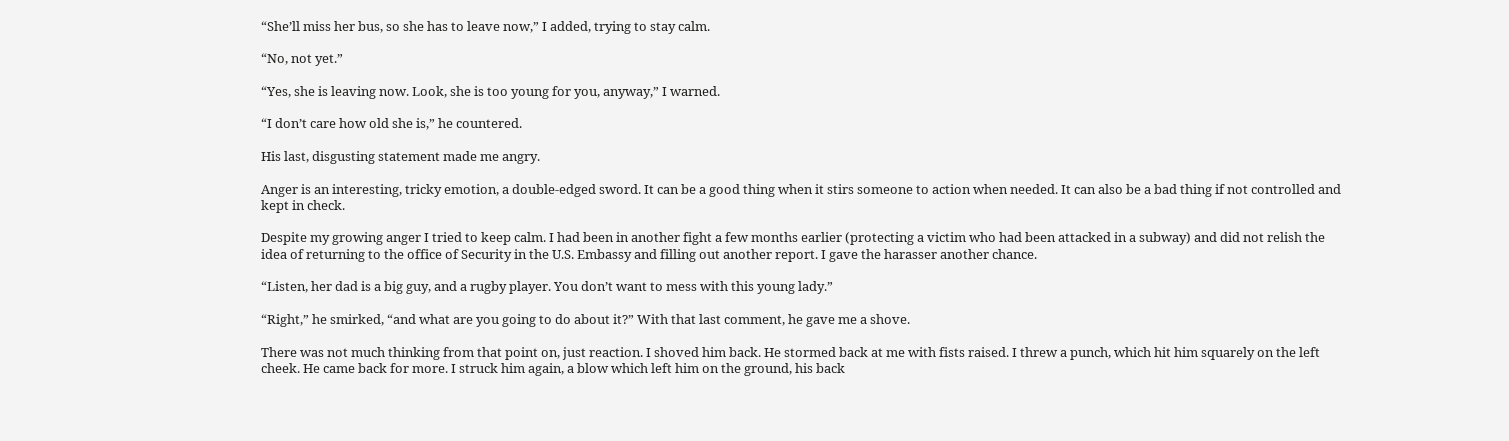“She’ll miss her bus, so she has to leave now,” I added, trying to stay calm.

“No, not yet.”

“Yes, she is leaving now. Look, she is too young for you, anyway,” I warned.

“I don’t care how old she is,” he countered.

His last, disgusting statement made me angry.

Anger is an interesting, tricky emotion, a double-edged sword. It can be a good thing when it stirs someone to action when needed. It can also be a bad thing if not controlled and kept in check.

Despite my growing anger I tried to keep calm. I had been in another fight a few months earlier (protecting a victim who had been attacked in a subway) and did not relish the idea of returning to the office of Security in the U.S. Embassy and filling out another report. I gave the harasser another chance.

“Listen, her dad is a big guy, and a rugby player. You don’t want to mess with this young lady.”

“Right,” he smirked, “and what are you going to do about it?” With that last comment, he gave me a shove.

There was not much thinking from that point on, just reaction. I shoved him back. He stormed back at me with fists raised. I threw a punch, which hit him squarely on the left cheek. He came back for more. I struck him again, a blow which left him on the ground, his back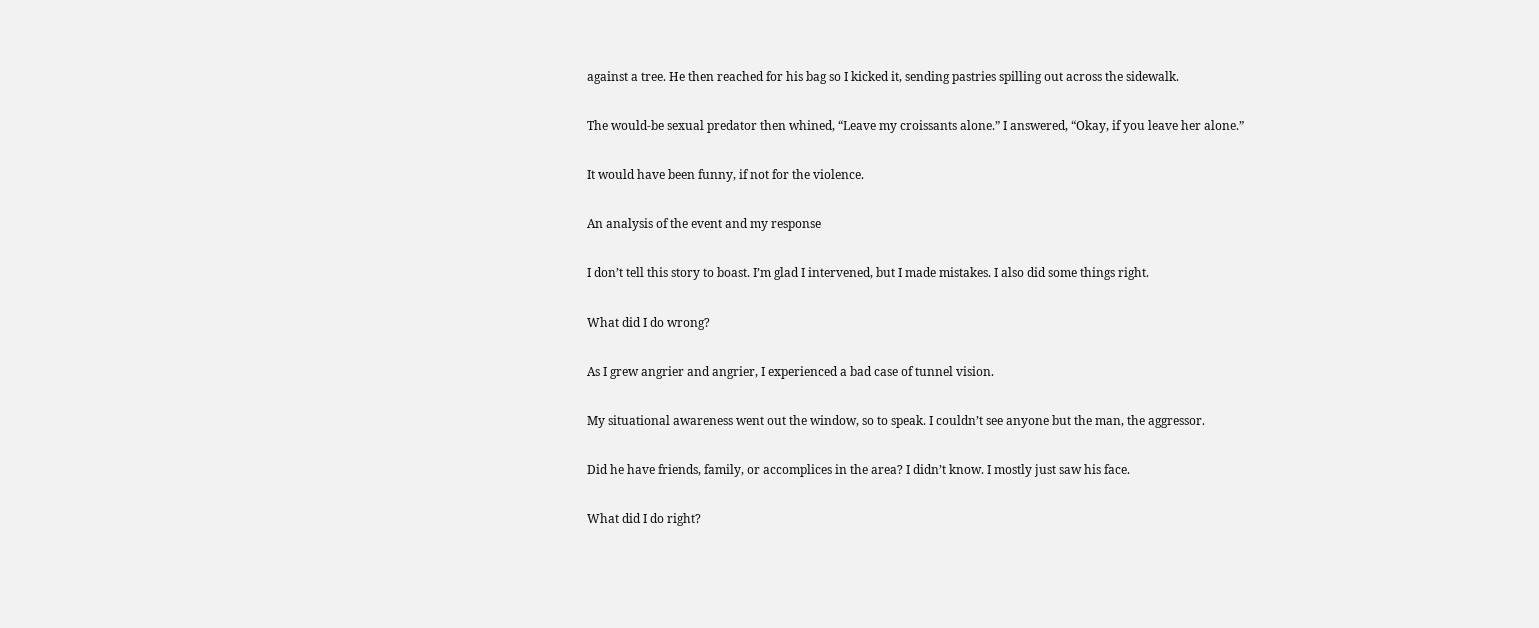against a tree. He then reached for his bag so I kicked it, sending pastries spilling out across the sidewalk.

The would-be sexual predator then whined, “Leave my croissants alone.” I answered, “Okay, if you leave her alone.”

It would have been funny, if not for the violence.

An analysis of the event and my response

I don’t tell this story to boast. I’m glad I intervened, but I made mistakes. I also did some things right.

What did I do wrong?

As I grew angrier and angrier, I experienced a bad case of tunnel vision.

My situational awareness went out the window, so to speak. I couldn’t see anyone but the man, the aggressor.

Did he have friends, family, or accomplices in the area? I didn’t know. I mostly just saw his face.

What did I do right?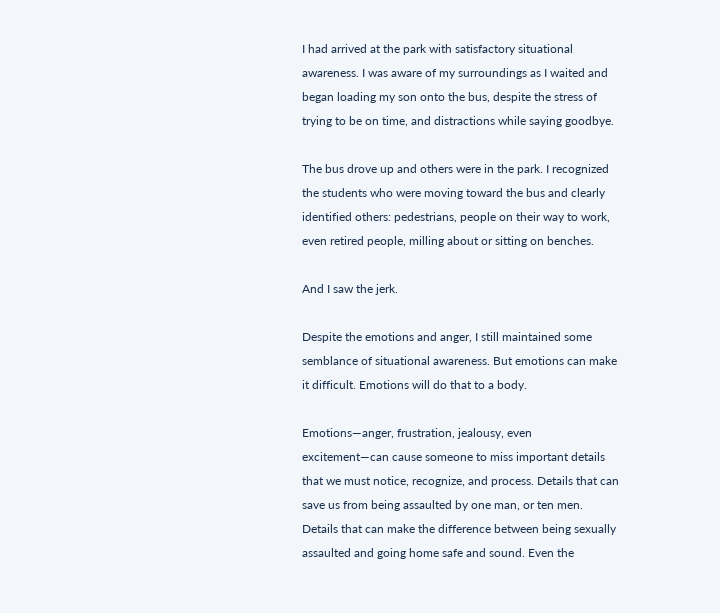I had arrived at the park with satisfactory situational awareness. I was aware of my surroundings as I waited and began loading my son onto the bus, despite the stress of trying to be on time, and distractions while saying goodbye.

The bus drove up and others were in the park. I recognized the students who were moving toward the bus and clearly identified others: pedestrians, people on their way to work, even retired people, milling about or sitting on benches.

And I saw the jerk.

Despite the emotions and anger, I still maintained some semblance of situational awareness. But emotions can make it difficult. Emotions will do that to a body.

Emotions—anger, frustration, jealousy, even excitement—can cause someone to miss important details that we must notice, recognize, and process. Details that can save us from being assaulted by one man, or ten men. Details that can make the difference between being sexually assaulted and going home safe and sound. Even the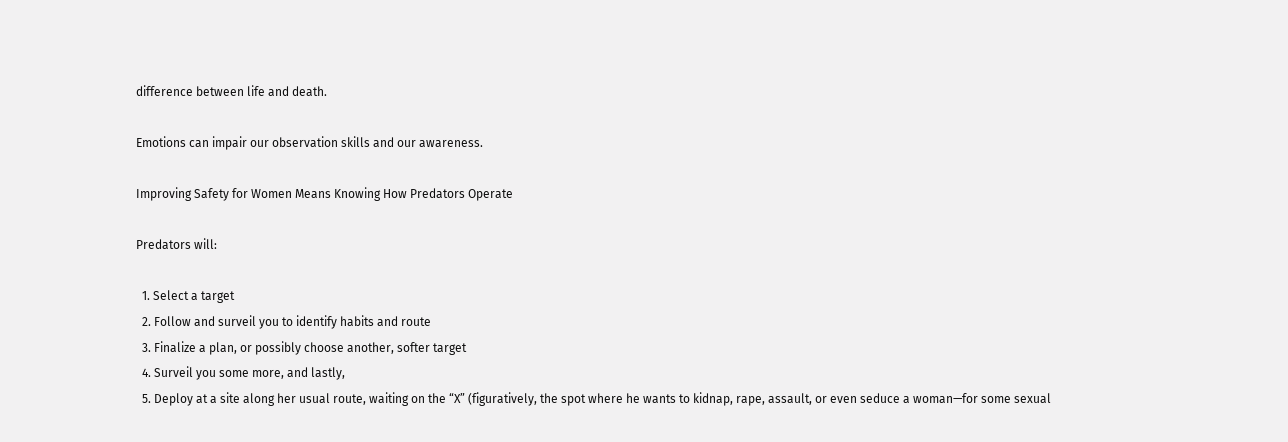difference between life and death.

Emotions can impair our observation skills and our awareness.

Improving Safety for Women Means Knowing How Predators Operate

Predators will:

  1. Select a target
  2. Follow and surveil you to identify habits and route
  3. Finalize a plan, or possibly choose another, softer target
  4. Surveil you some more, and lastly,
  5. Deploy at a site along her usual route, waiting on the “X” (figuratively, the spot where he wants to kidnap, rape, assault, or even seduce a woman—for some sexual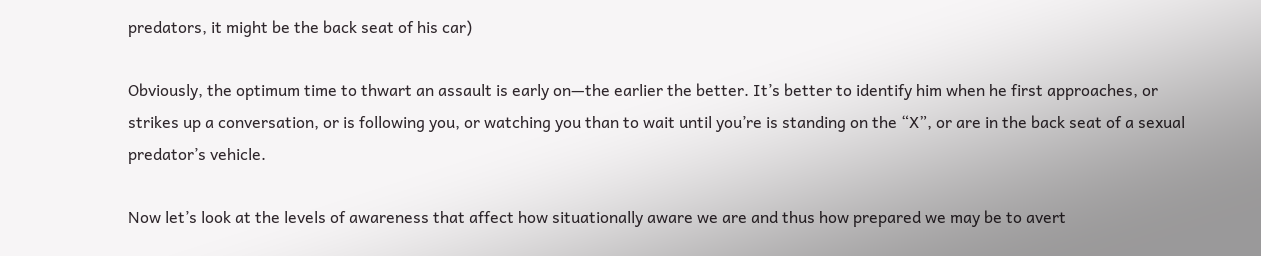predators, it might be the back seat of his car)

Obviously, the optimum time to thwart an assault is early on—the earlier the better. It’s better to identify him when he first approaches, or strikes up a conversation, or is following you, or watching you than to wait until you’re is standing on the “X”, or are in the back seat of a sexual predator’s vehicle.

Now let’s look at the levels of awareness that affect how situationally aware we are and thus how prepared we may be to avert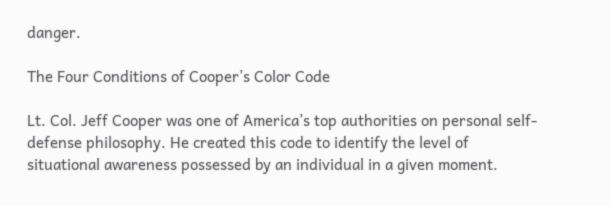danger.

The Four Conditions of Cooper’s Color Code

Lt. Col. Jeff Cooper was one of America’s top authorities on personal self-defense philosophy. He created this code to identify the level of situational awareness possessed by an individual in a given moment.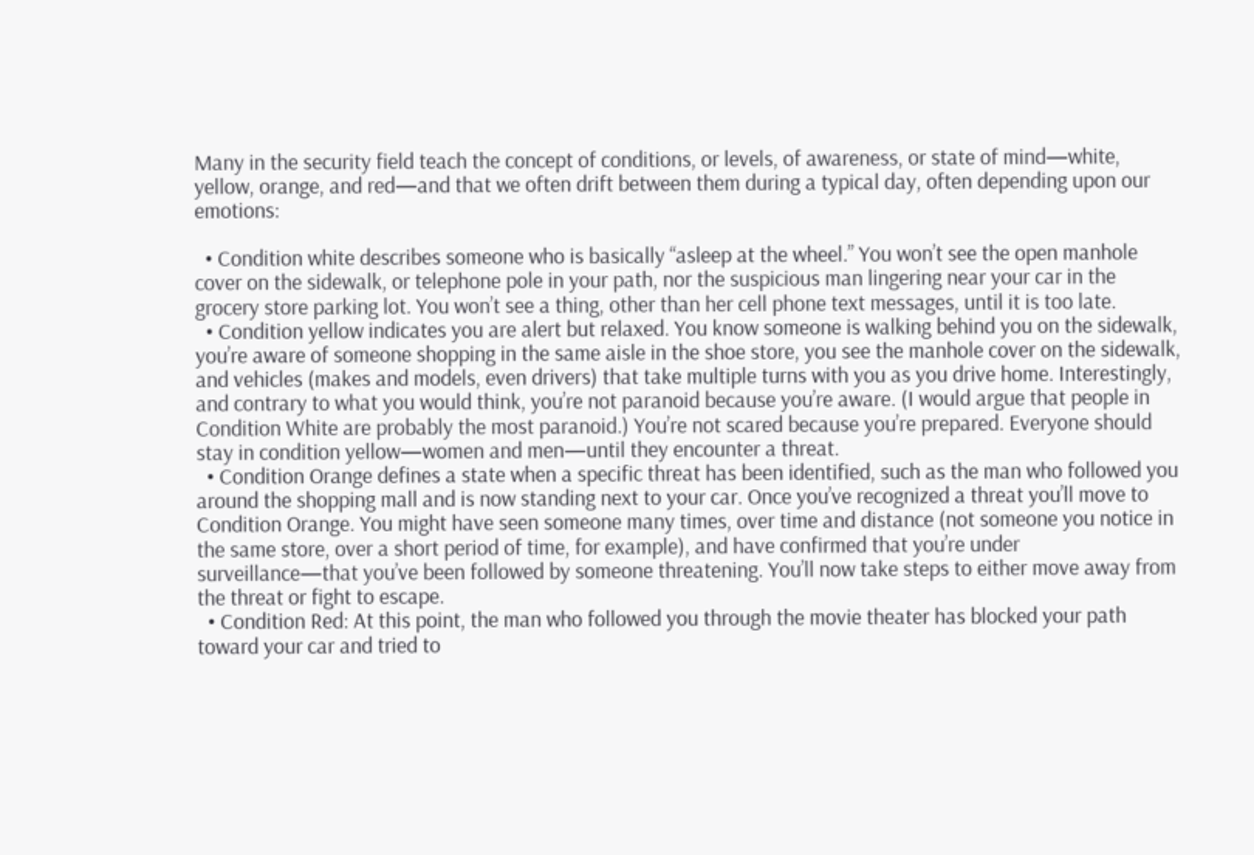Many in the security field teach the concept of conditions, or levels, of awareness, or state of mind—white, yellow, orange, and red—and that we often drift between them during a typical day, often depending upon our emotions:

  • Condition white describes someone who is basically “asleep at the wheel.” You won’t see the open manhole cover on the sidewalk, or telephone pole in your path, nor the suspicious man lingering near your car in the grocery store parking lot. You won’t see a thing, other than her cell phone text messages, until it is too late.
  • Condition yellow indicates you are alert but relaxed. You know someone is walking behind you on the sidewalk, you’re aware of someone shopping in the same aisle in the shoe store, you see the manhole cover on the sidewalk, and vehicles (makes and models, even drivers) that take multiple turns with you as you drive home. Interestingly, and contrary to what you would think, you’re not paranoid because you’re aware. (I would argue that people in Condition White are probably the most paranoid.) You’re not scared because you’re prepared. Everyone should stay in condition yellow—women and men—until they encounter a threat.
  • Condition Orange defines a state when a specific threat has been identified, such as the man who followed you around the shopping mall and is now standing next to your car. Once you’ve recognized a threat you’ll move to Condition Orange. You might have seen someone many times, over time and distance (not someone you notice in the same store, over a short period of time, for example), and have confirmed that you’re under surveillance—that you’ve been followed by someone threatening. You’ll now take steps to either move away from the threat or fight to escape.
  • Condition Red: At this point, the man who followed you through the movie theater has blocked your path toward your car and tried to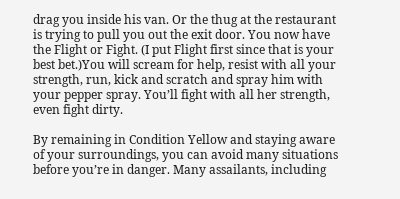drag you inside his van. Or the thug at the restaurant is trying to pull you out the exit door. You now have the Flight or Fight. (I put Flight first since that is your best bet.)You will scream for help, resist with all your strength, run, kick and scratch and spray him with your pepper spray. You’ll fight with all her strength, even fight dirty.

By remaining in Condition Yellow and staying aware of your surroundings, you can avoid many situations before you’re in danger. Many assailants, including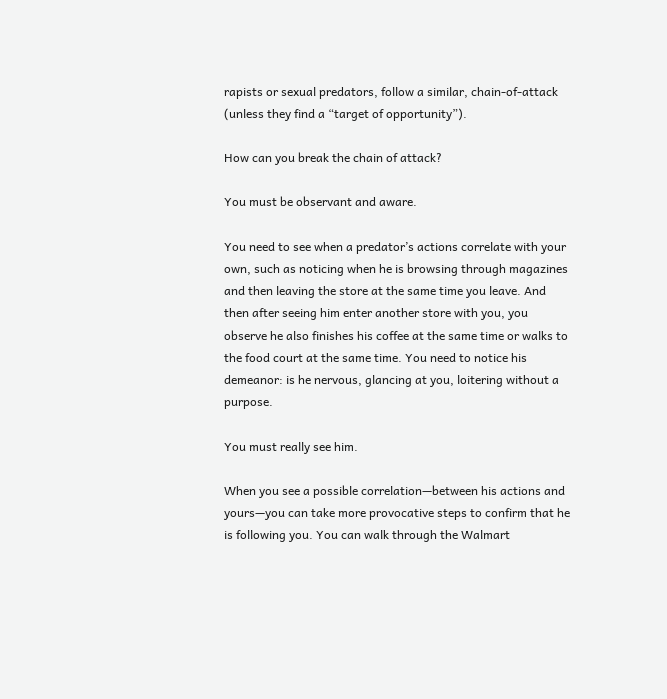rapists or sexual predators, follow a similar, chain-of-attack (unless they find a “target of opportunity”).

How can you break the chain of attack?

You must be observant and aware.

You need to see when a predator’s actions correlate with your own, such as noticing when he is browsing through magazines and then leaving the store at the same time you leave. And then after seeing him enter another store with you, you observe he also finishes his coffee at the same time or walks to the food court at the same time. You need to notice his demeanor: is he nervous, glancing at you, loitering without a purpose.

You must really see him.

When you see a possible correlation—between his actions and yours—you can take more provocative steps to confirm that he is following you. You can walk through the Walmart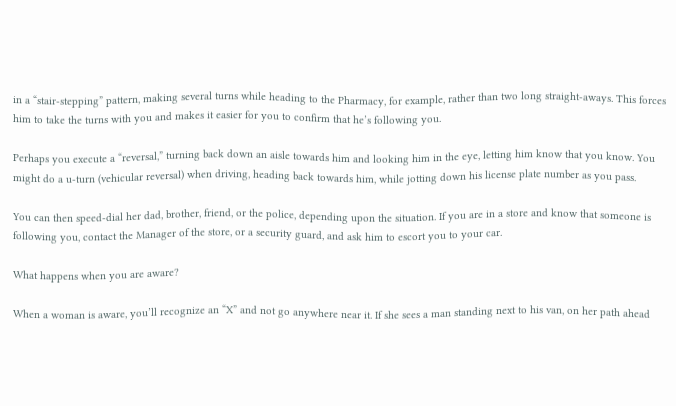in a “stair-stepping” pattern, making several turns while heading to the Pharmacy, for example, rather than two long straight-aways. This forces him to take the turns with you and makes it easier for you to confirm that he’s following you.

Perhaps you execute a “reversal,” turning back down an aisle towards him and looking him in the eye, letting him know that you know. You might do a u-turn (vehicular reversal) when driving, heading back towards him, while jotting down his license plate number as you pass.

You can then speed-dial her dad, brother, friend, or the police, depending upon the situation. If you are in a store and know that someone is following you, contact the Manager of the store, or a security guard, and ask him to escort you to your car.

What happens when you are aware?

When a woman is aware, you’ll recognize an “X” and not go anywhere near it. If she sees a man standing next to his van, on her path ahead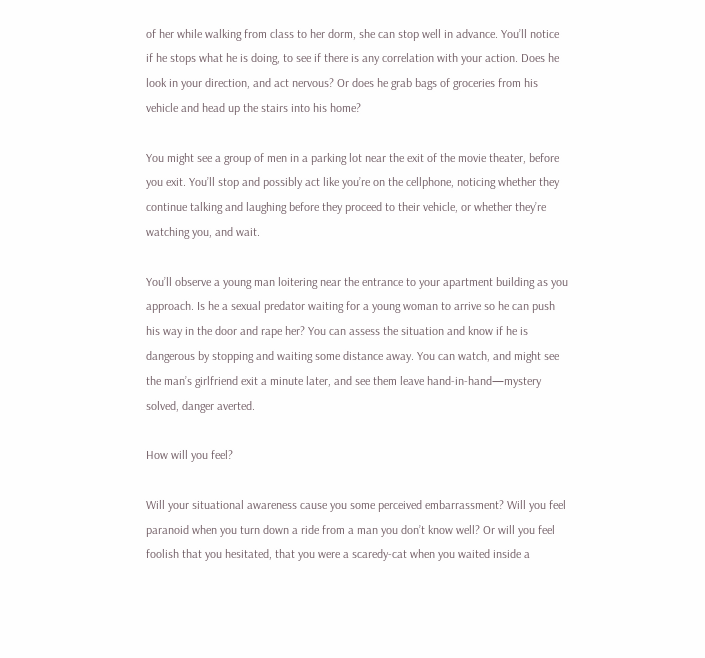of her while walking from class to her dorm, she can stop well in advance. You’ll notice if he stops what he is doing, to see if there is any correlation with your action. Does he look in your direction, and act nervous? Or does he grab bags of groceries from his vehicle and head up the stairs into his home?

You might see a group of men in a parking lot near the exit of the movie theater, before you exit. You’ll stop and possibly act like you’re on the cellphone, noticing whether they continue talking and laughing before they proceed to their vehicle, or whether they’re watching you, and wait.

You’ll observe a young man loitering near the entrance to your apartment building as you approach. Is he a sexual predator waiting for a young woman to arrive so he can push his way in the door and rape her? You can assess the situation and know if he is dangerous by stopping and waiting some distance away. You can watch, and might see the man’s girlfriend exit a minute later, and see them leave hand-in-hand—mystery solved, danger averted.

How will you feel?

Will your situational awareness cause you some perceived embarrassment? Will you feel paranoid when you turn down a ride from a man you don’t know well? Or will you feel foolish that you hesitated, that you were a scaredy-cat when you waited inside a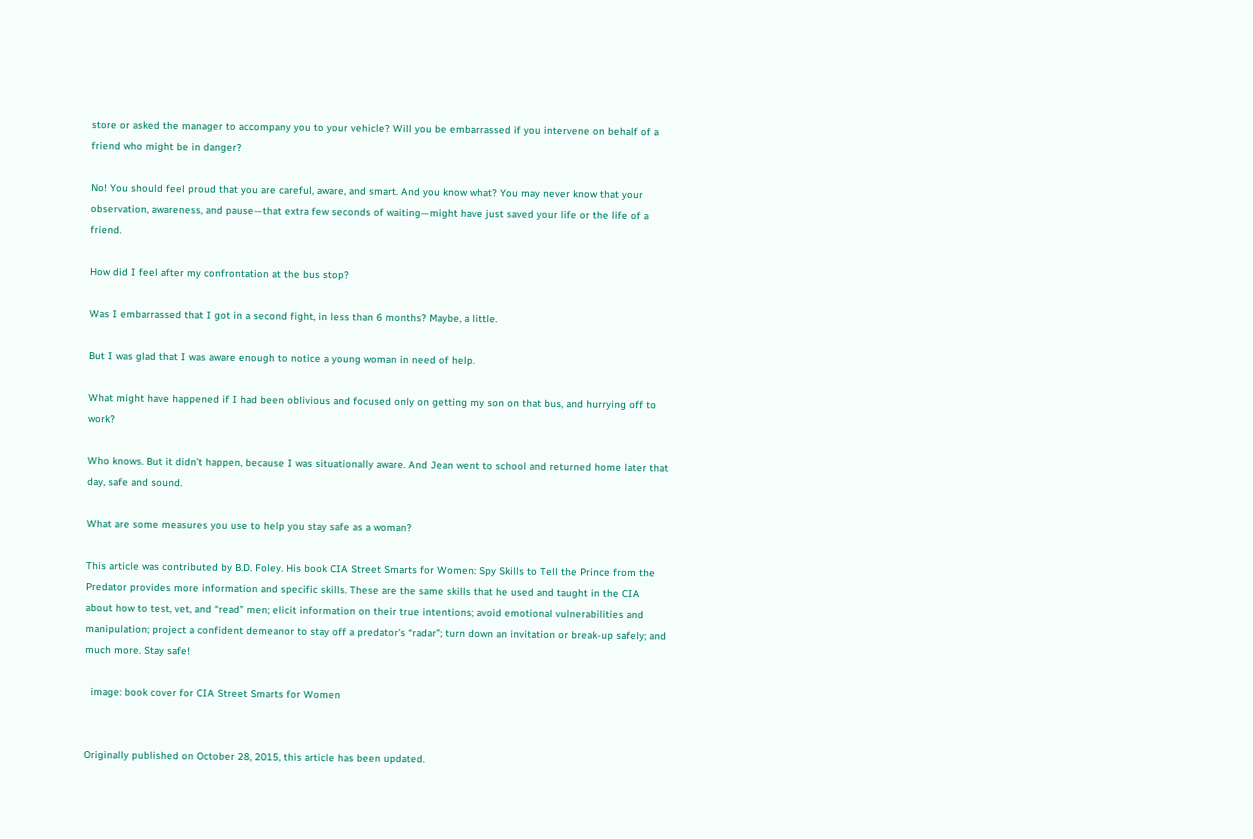store or asked the manager to accompany you to your vehicle? Will you be embarrassed if you intervene on behalf of a friend who might be in danger?

No! You should feel proud that you are careful, aware, and smart. And you know what? You may never know that your observation, awareness, and pause—that extra few seconds of waiting—might have just saved your life or the life of a friend.

How did I feel after my confrontation at the bus stop?

Was I embarrassed that I got in a second fight, in less than 6 months? Maybe, a little.

But I was glad that I was aware enough to notice a young woman in need of help.

What might have happened if I had been oblivious and focused only on getting my son on that bus, and hurrying off to work?

Who knows. But it didn’t happen, because I was situationally aware. And Jean went to school and returned home later that day, safe and sound.

What are some measures you use to help you stay safe as a woman?

This article was contributed by B.D. Foley. His book CIA Street Smarts for Women: Spy Skills to Tell the Prince from the Predator provides more information and specific skills. These are the same skills that he used and taught in the CIA about how to test, vet, and “read” men; elicit information on their true intentions; avoid emotional vulnerabilities and manipulation; project a confident demeanor to stay off a predator’s “radar”; turn down an invitation or break-up safely; and much more. Stay safe!

  image: book cover for CIA Street Smarts for Women


Originally published on October 28, 2015, this article has been updated.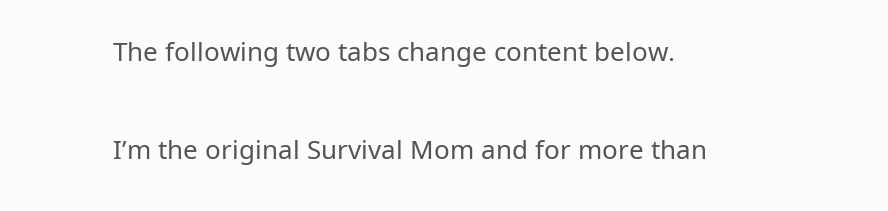The following two tabs change content below.

I’m the original Survival Mom and for more than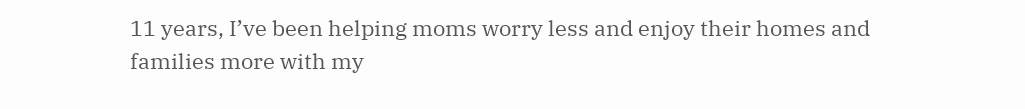11 years, I’ve been helping moms worry less and enjoy their homes and families more with my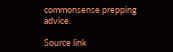commonsense prepping advice.

Source link